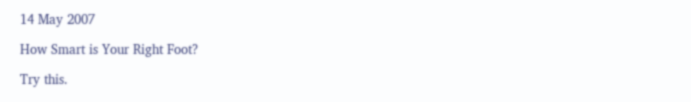14 May 2007

How Smart is Your Right Foot?

Try this.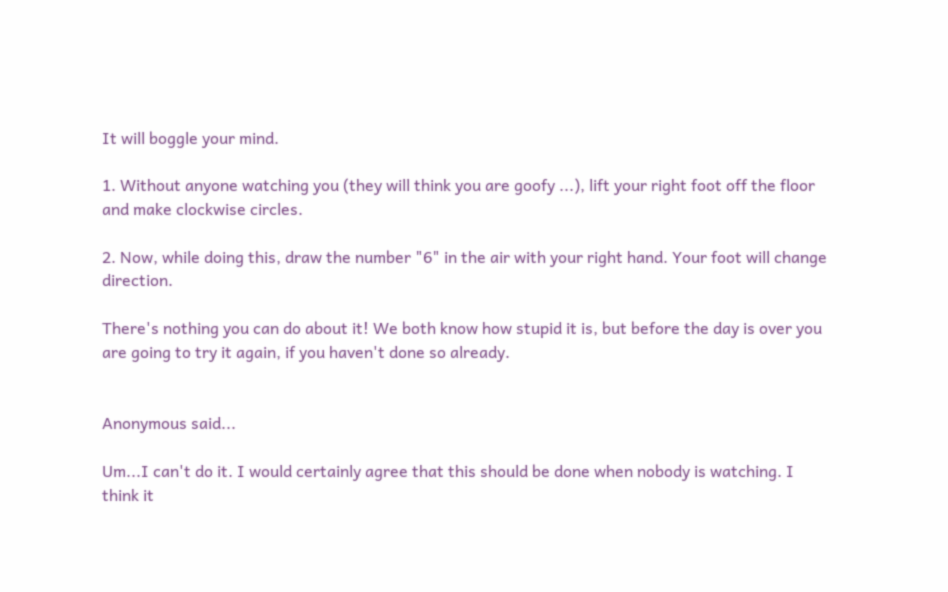It will boggle your mind.

1. Without anyone watching you (they will think you are goofy ...), lift your right foot off the floor and make clockwise circles.

2. Now, while doing this, draw the number "6" in the air with your right hand. Your foot will change direction.

There's nothing you can do about it! We both know how stupid it is, but before the day is over you are going to try it again, if you haven't done so already.


Anonymous said...

Um...I can't do it. I would certainly agree that this should be done when nobody is watching. I think it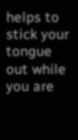helps to stick your tongue out while you are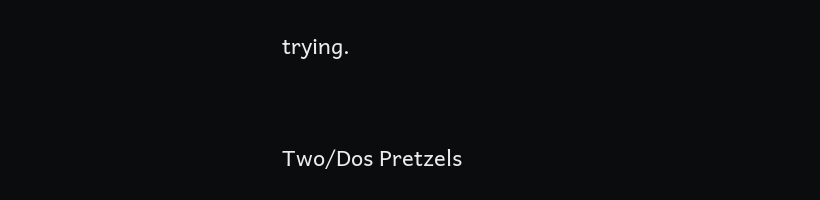trying.


Two/Dos Pretzels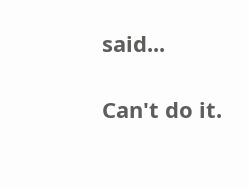said...

Can't do it.